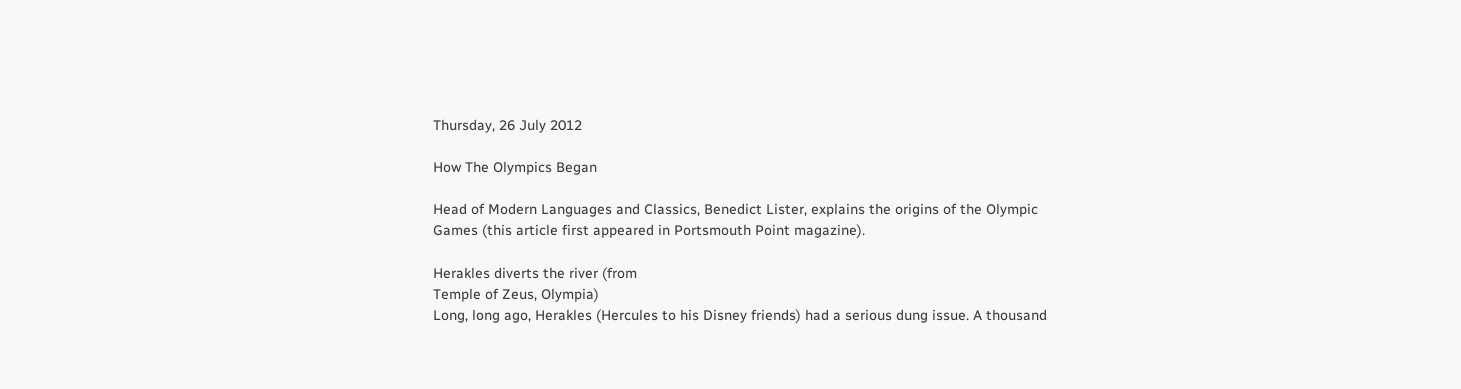Thursday, 26 July 2012

How The Olympics Began

Head of Modern Languages and Classics, Benedict Lister, explains the origins of the Olympic Games (this article first appeared in Portsmouth Point magazine).

Herakles diverts the river (from
Temple of Zeus, Olympia)
Long, long ago, Herakles (Hercules to his Disney friends) had a serious dung issue. A thousand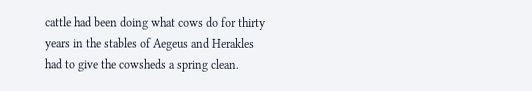cattle had been doing what cows do for thirty years in the stables of Aegeus and Herakles had to give the cowsheds a spring clean.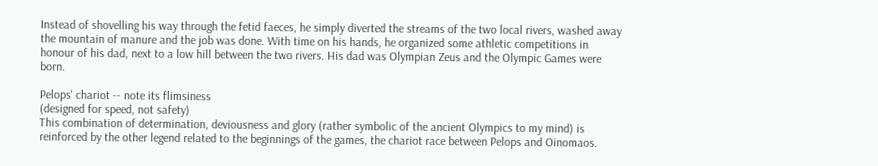Instead of shovelling his way through the fetid faeces, he simply diverted the streams of the two local rivers, washed away the mountain of manure and the job was done. With time on his hands, he organized some athletic competitions in honour of his dad, next to a low hill between the two rivers. His dad was Olympian Zeus and the Olympic Games were born.

Pelops' chariot -- note its flimsiness
(designed for speed, not safety)
This combination of determination, deviousness and glory (rather symbolic of the ancient Olympics to my mind) is reinforced by the other legend related to the beginnings of the games, the chariot race between Pelops and Oinomaos.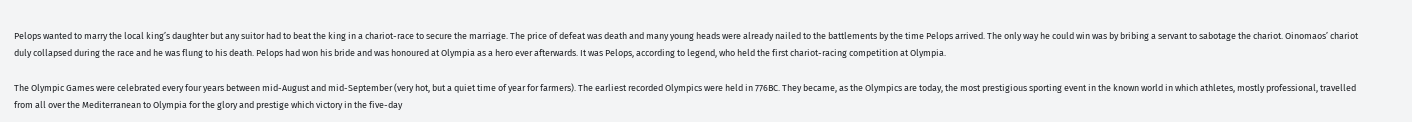Pelops wanted to marry the local king’s daughter but any suitor had to beat the king in a chariot-race to secure the marriage. The price of defeat was death and many young heads were already nailed to the battlements by the time Pelops arrived. The only way he could win was by bribing a servant to sabotage the chariot. Oinomaos’ chariot duly collapsed during the race and he was flung to his death. Pelops had won his bride and was honoured at Olympia as a hero ever afterwards. It was Pelops, according to legend, who held the first chariot-racing competition at Olympia.

The Olympic Games were celebrated every four years between mid-August and mid-September (very hot, but a quiet time of year for farmers). The earliest recorded Olympics were held in 776BC. They became, as the Olympics are today, the most prestigious sporting event in the known world in which athletes, mostly professional, travelled from all over the Mediterranean to Olympia for the glory and prestige which victory in the five-day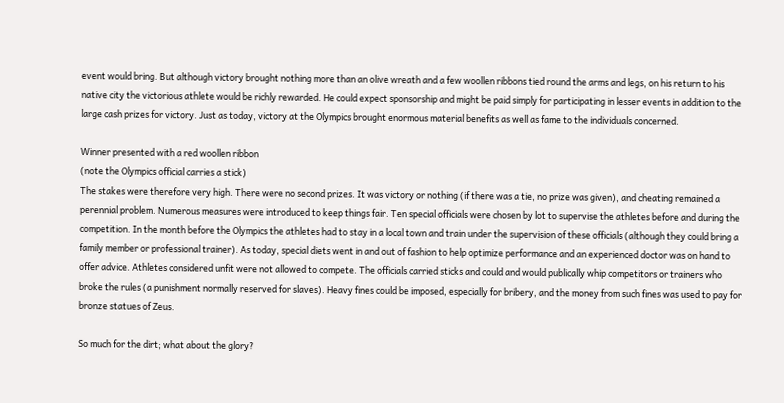event would bring. But although victory brought nothing more than an olive wreath and a few woollen ribbons tied round the arms and legs, on his return to his native city the victorious athlete would be richly rewarded. He could expect sponsorship and might be paid simply for participating in lesser events in addition to the large cash prizes for victory. Just as today, victory at the Olympics brought enormous material benefits as well as fame to the individuals concerned.

Winner presented with a red woollen ribbon
(note the Olympics official carries a stick)
The stakes were therefore very high. There were no second prizes. It was victory or nothing (if there was a tie, no prize was given), and cheating remained a perennial problem. Numerous measures were introduced to keep things fair. Ten special officials were chosen by lot to supervise the athletes before and during the competition. In the month before the Olympics the athletes had to stay in a local town and train under the supervision of these officials (although they could bring a family member or professional trainer). As today, special diets went in and out of fashion to help optimize performance and an experienced doctor was on hand to offer advice. Athletes considered unfit were not allowed to compete. The officials carried sticks and could and would publically whip competitors or trainers who broke the rules (a punishment normally reserved for slaves). Heavy fines could be imposed, especially for bribery, and the money from such fines was used to pay for bronze statues of Zeus.

So much for the dirt; what about the glory?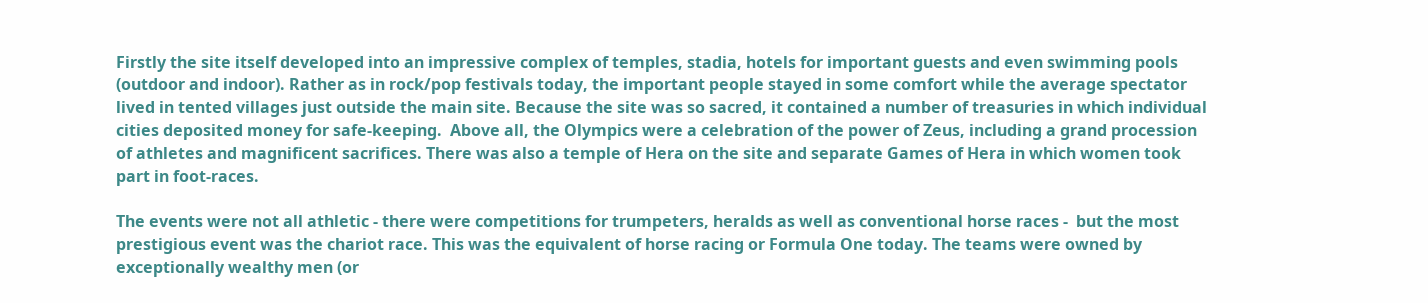Firstly the site itself developed into an impressive complex of temples, stadia, hotels for important guests and even swimming pools (outdoor and indoor). Rather as in rock/pop festivals today, the important people stayed in some comfort while the average spectator lived in tented villages just outside the main site. Because the site was so sacred, it contained a number of treasuries in which individual cities deposited money for safe-keeping.  Above all, the Olympics were a celebration of the power of Zeus, including a grand procession of athletes and magnificent sacrifices. There was also a temple of Hera on the site and separate Games of Hera in which women took part in foot-races.

The events were not all athletic - there were competitions for trumpeters, heralds as well as conventional horse races -  but the most prestigious event was the chariot race. This was the equivalent of horse racing or Formula One today. The teams were owned by exceptionally wealthy men (or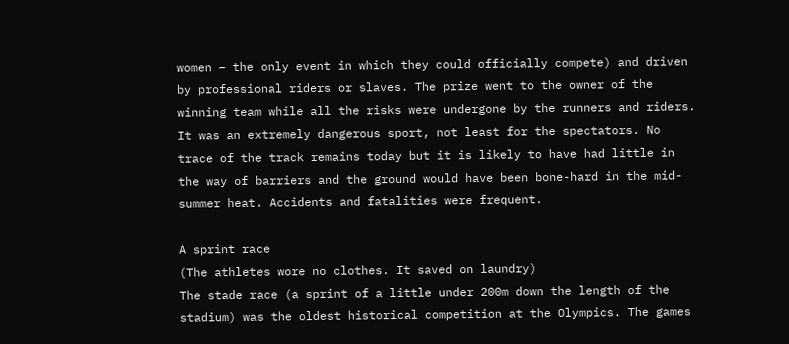women – the only event in which they could officially compete) and driven by professional riders or slaves. The prize went to the owner of the winning team while all the risks were undergone by the runners and riders. It was an extremely dangerous sport, not least for the spectators. No trace of the track remains today but it is likely to have had little in the way of barriers and the ground would have been bone-hard in the mid-summer heat. Accidents and fatalities were frequent.

A sprint race
(The athletes wore no clothes. It saved on laundry)
The stade race (a sprint of a little under 200m down the length of the stadium) was the oldest historical competition at the Olympics. The games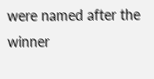were named after the winner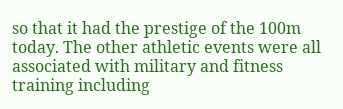so that it had the prestige of the 100m today. The other athletic events were all associated with military and fitness training including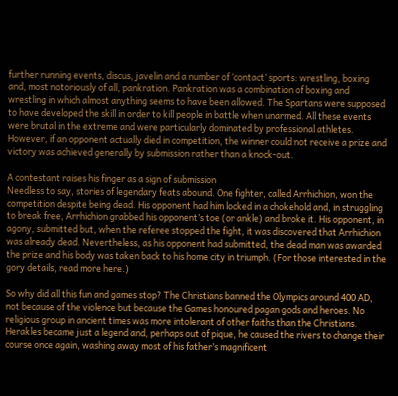further running events, discus, javelin and a number of ‘contact’ sports: wrestling, boxing and, most notoriously of all, pankration. Pankration was a combination of boxing and wrestling in which almost anything seems to have been allowed. The Spartans were supposed to have developed the skill in order to kill people in battle when unarmed. All these events were brutal in the extreme and were particularly dominated by professional athletes. However, if an opponent actually died in competition, the winner could not receive a prize and victory was achieved generally by submission rather than a knock-out.

A contestant raises his finger as a sign of submission
Needless to say, stories of legendary feats abound. One fighter, called Arrhichion, won the competition despite being dead. His opponent had him locked in a chokehold and, in struggling to break free, Arrhichion grabbed his opponent’s toe (or ankle) and broke it. His opponent, in agony, submitted but, when the referee stopped the fight, it was discovered that Arrhichion was already dead. Nevertheless, as his opponent had submitted, the dead man was awarded the prize and his body was taken back to his home city in triumph. (For those interested in the gory details, read more here.)

So why did all this fun and games stop? The Christians banned the Olympics around 400 AD, not because of the violence but because the Games honoured pagan gods and heroes. No religious group in ancient times was more intolerant of other faiths than the Christians. Herakles became just a legend and, perhaps out of pique, he caused the rivers to change their course once again, washing away most of his father’s magnificent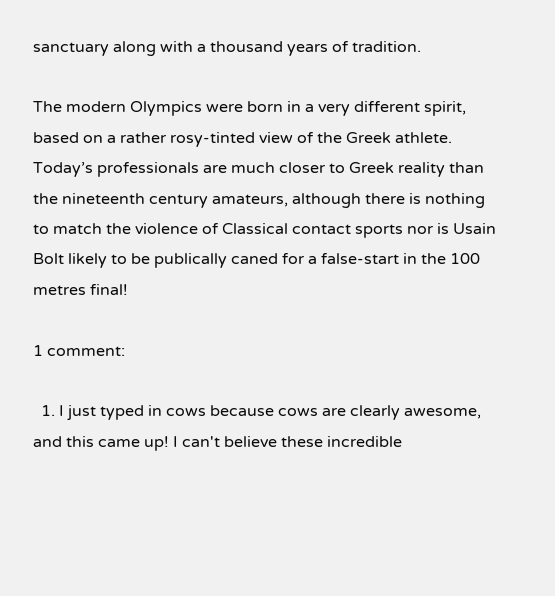sanctuary along with a thousand years of tradition.

The modern Olympics were born in a very different spirit, based on a rather rosy-tinted view of the Greek athlete. Today’s professionals are much closer to Greek reality than the nineteenth century amateurs, although there is nothing to match the violence of Classical contact sports nor is Usain Bolt likely to be publically caned for a false-start in the 100 metres final!

1 comment:

  1. I just typed in cows because cows are clearly awesome, and this came up! I can't believe these incredible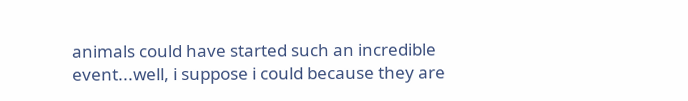animals could have started such an incredible event...well, i suppose i could because they are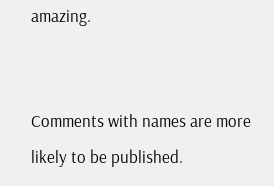amazing.


Comments with names are more likely to be published.